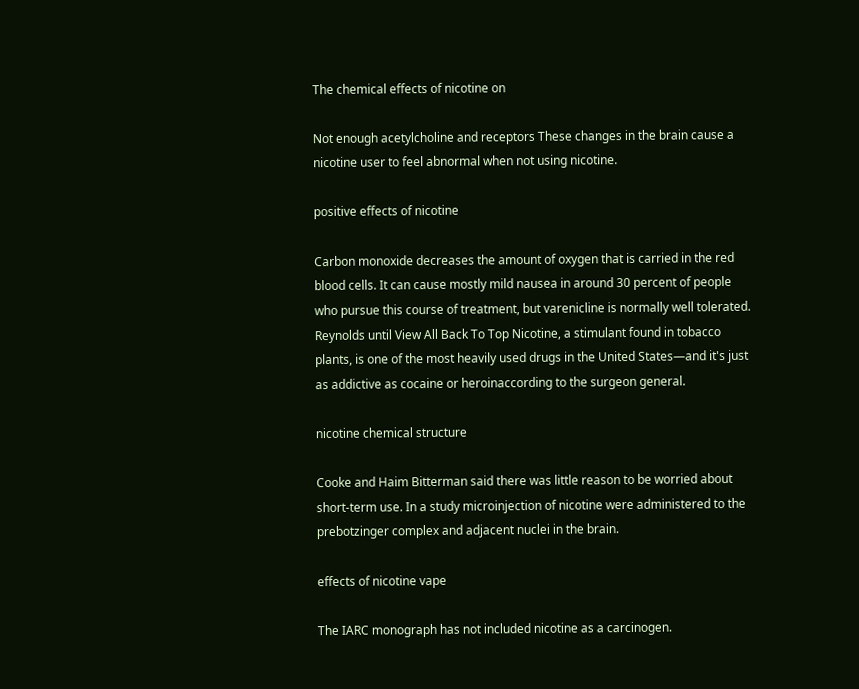The chemical effects of nicotine on

Not enough acetylcholine and receptors These changes in the brain cause a nicotine user to feel abnormal when not using nicotine.

positive effects of nicotine

Carbon monoxide decreases the amount of oxygen that is carried in the red blood cells. It can cause mostly mild nausea in around 30 percent of people who pursue this course of treatment, but varenicline is normally well tolerated. Reynolds until View All Back To Top Nicotine, a stimulant found in tobacco plants, is one of the most heavily used drugs in the United States—and it's just as addictive as cocaine or heroinaccording to the surgeon general.

nicotine chemical structure

Cooke and Haim Bitterman said there was little reason to be worried about short-term use. In a study microinjection of nicotine were administered to the prebotzinger complex and adjacent nuclei in the brain.

effects of nicotine vape

The IARC monograph has not included nicotine as a carcinogen.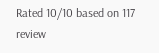Rated 10/10 based on 117 review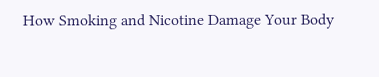How Smoking and Nicotine Damage Your Body